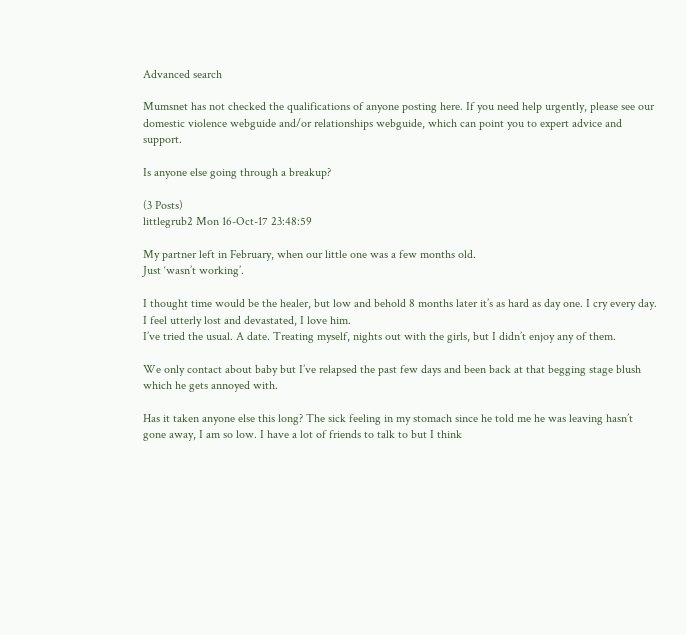Advanced search

Mumsnet has not checked the qualifications of anyone posting here. If you need help urgently, please see our domestic violence webguide and/or relationships webguide, which can point you to expert advice and support.

Is anyone else going through a breakup?

(3 Posts)
littlegrub2 Mon 16-Oct-17 23:48:59

My partner left in February, when our little one was a few months old.
Just ‘wasn’t working’.

I thought time would be the healer, but low and behold 8 months later it’s as hard as day one. I cry every day. I feel utterly lost and devastated, I love him.
I’ve tried the usual. A date. Treating myself, nights out with the girls, but I didn’t enjoy any of them.

We only contact about baby but I’ve relapsed the past few days and been back at that begging stage blush which he gets annoyed with.

Has it taken anyone else this long? The sick feeling in my stomach since he told me he was leaving hasn’t gone away, I am so low. I have a lot of friends to talk to but I think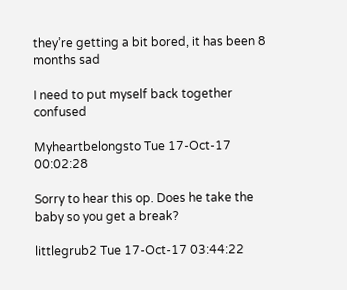they’re getting a bit bored, it has been 8 months sad

I need to put myself back together confused

Myheartbelongsto Tue 17-Oct-17 00:02:28

Sorry to hear this op. Does he take the baby so you get a break?

littlegrub2 Tue 17-Oct-17 03:44:22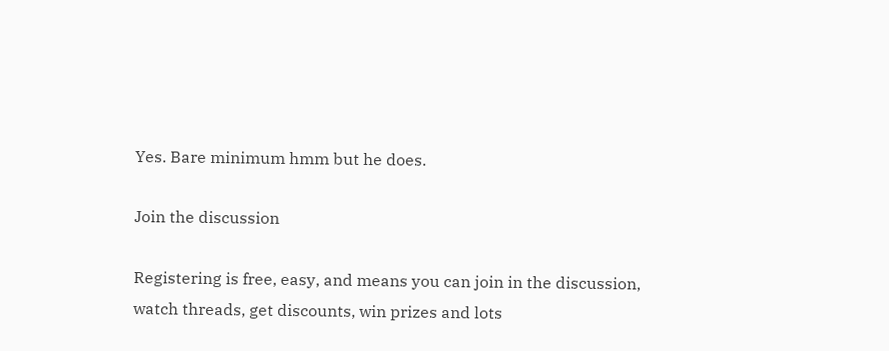Yes. Bare minimum hmm but he does.

Join the discussion

Registering is free, easy, and means you can join in the discussion, watch threads, get discounts, win prizes and lots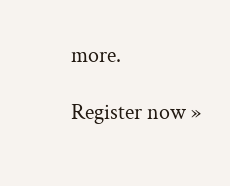more.

Register now »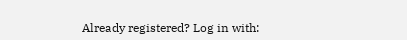Already registered? Log in with: